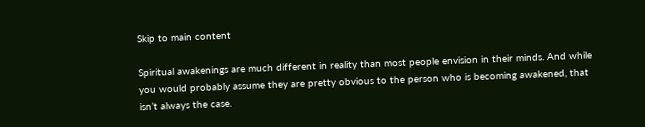Skip to main content

Spiritual awakenings are much different in reality than most people envision in their minds. And while you would probably assume they are pretty obvious to the person who is becoming awakened, that isn’t always the case.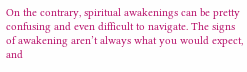On the contrary, spiritual awakenings can be pretty confusing and even difficult to navigate. The signs of awakening aren’t always what you would expect, and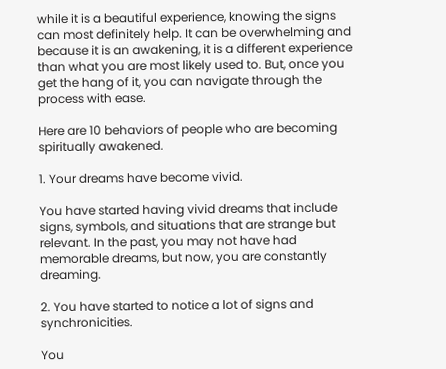while it is a beautiful experience, knowing the signs can most definitely help. It can be overwhelming and because it is an awakening, it is a different experience than what you are most likely used to. But, once you get the hang of it, you can navigate through the process with ease.

Here are 10 behaviors of people who are becoming spiritually awakened.

1. Your dreams have become vivid.

You have started having vivid dreams that include signs, symbols, and situations that are strange but relevant. In the past, you may not have had memorable dreams, but now, you are constantly dreaming.

2. You have started to notice a lot of signs and synchronicities.

You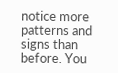notice more patterns and signs than before. You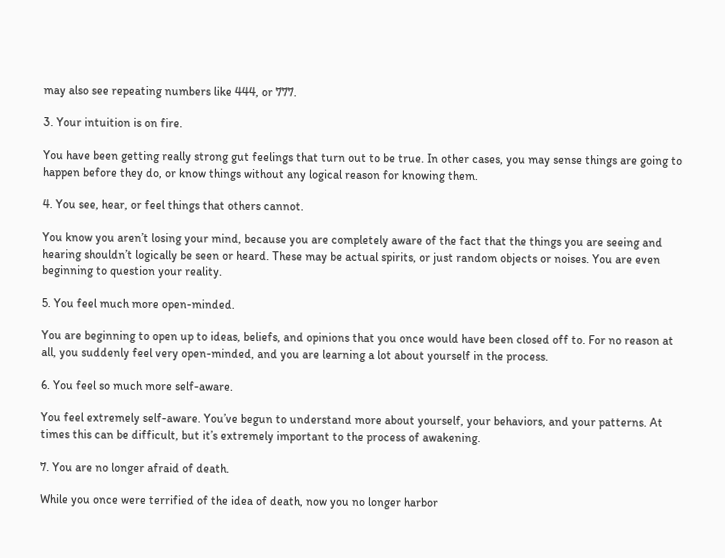may also see repeating numbers like 444, or 777.

3. Your intuition is on fire.

You have been getting really strong gut feelings that turn out to be true. In other cases, you may sense things are going to happen before they do, or know things without any logical reason for knowing them.

4. You see, hear, or feel things that others cannot.

You know you aren’t losing your mind, because you are completely aware of the fact that the things you are seeing and hearing shouldn’t logically be seen or heard. These may be actual spirits, or just random objects or noises. You are even beginning to question your reality.

5. You feel much more open-minded.

You are beginning to open up to ideas, beliefs, and opinions that you once would have been closed off to. For no reason at all, you suddenly feel very open-minded, and you are learning a lot about yourself in the process.

6. You feel so much more self-aware.

You feel extremely self-aware. You’ve begun to understand more about yourself, your behaviors, and your patterns. At times this can be difficult, but it’s extremely important to the process of awakening.

7. You are no longer afraid of death.

While you once were terrified of the idea of death, now you no longer harbor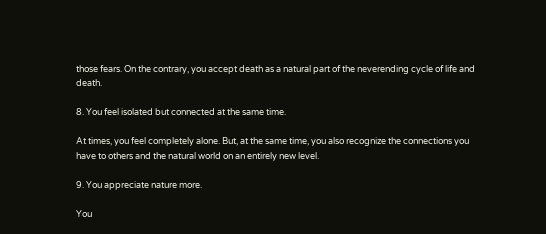those fears. On the contrary, you accept death as a natural part of the neverending cycle of life and death.

8. You feel isolated but connected at the same time.

At times, you feel completely alone. But, at the same time, you also recognize the connections you have to others and the natural world on an entirely new level.

9. You appreciate nature more.

You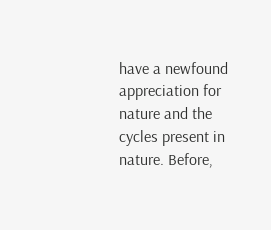have a newfound appreciation for nature and the cycles present in nature. Before,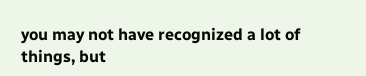you may not have recognized a lot of things, but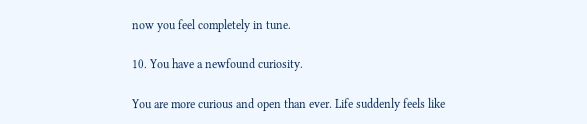now you feel completely in tune.

10. You have a newfound curiosity.

You are more curious and open than ever. Life suddenly feels like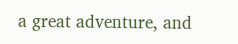a great adventure, and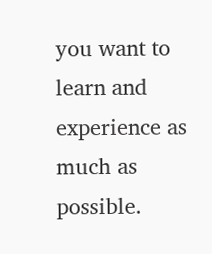you want to learn and experience as much as possible.